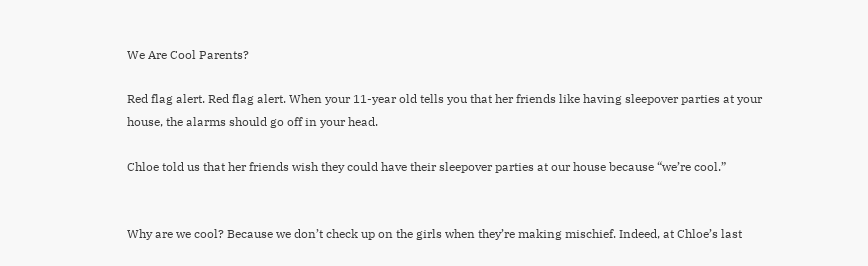We Are Cool Parents?

Red flag alert. Red flag alert. When your 11-year old tells you that her friends like having sleepover parties at your house, the alarms should go off in your head.

Chloe told us that her friends wish they could have their sleepover parties at our house because “we’re cool.”


Why are we cool? Because we don’t check up on the girls when they’re making mischief. Indeed, at Chloe’s last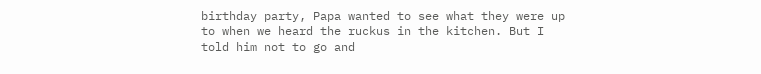birthday party, Papa wanted to see what they were up to when we heard the ruckus in the kitchen. But I told him not to go and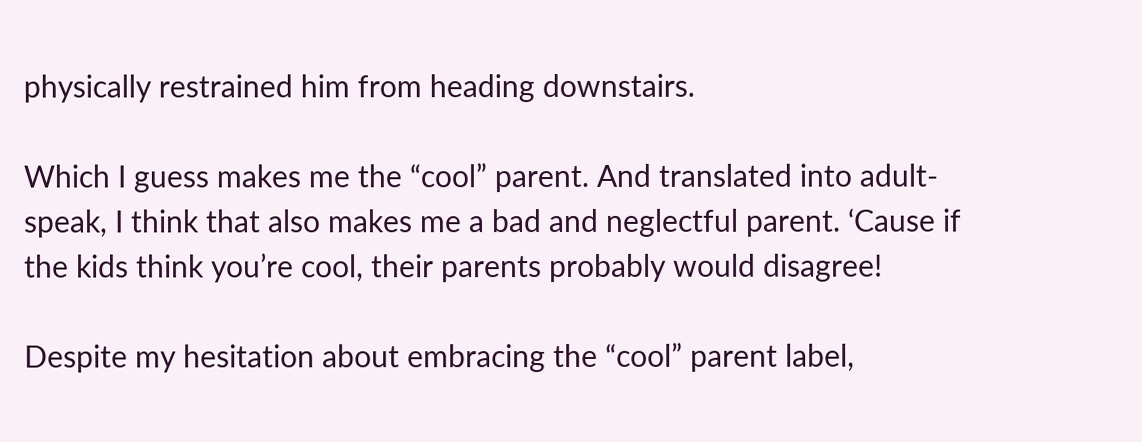physically restrained him from heading downstairs.

Which I guess makes me the “cool” parent. And translated into adult-speak, I think that also makes me a bad and neglectful parent. ‘Cause if the kids think you’re cool, their parents probably would disagree!

Despite my hesitation about embracing the “cool” parent label,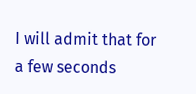I will admit that for a few seconds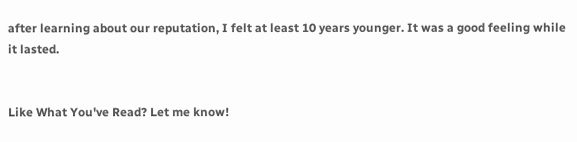after learning about our reputation, I felt at least 10 years younger. It was a good feeling while it lasted.


Like What You've Read? Let me know!